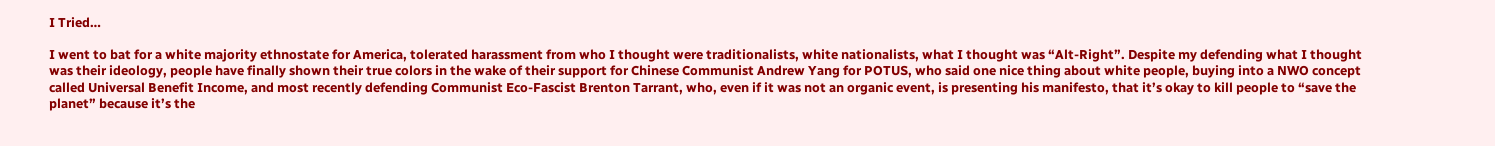I Tried…

I went to bat for a white majority ethnostate for America, tolerated harassment from who I thought were traditionalists, white nationalists, what I thought was “Alt-Right”. Despite my defending what I thought was their ideology, people have finally shown their true colors in the wake of their support for Chinese Communist Andrew Yang for POTUS, who said one nice thing about white people, buying into a NWO concept called Universal Benefit Income, and most recently defending Communist Eco-Fascist Brenton Tarrant, who, even if it was not an organic event, is presenting his manifesto, that it’s okay to kill people to “save the planet” because it’s the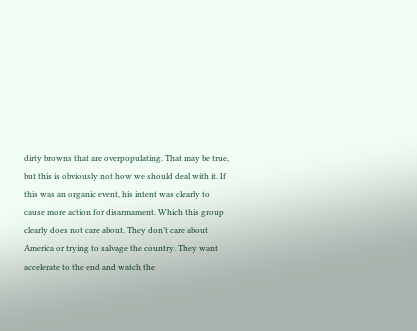dirty browns that are overpopulating. That may be true, but this is obviously not how we should deal with it. If this was an organic event, his intent was clearly to cause more action for disarmament. Which this group clearly does not care about. They don’t care about America or trying to salvage the country. They want accelerate to the end and watch the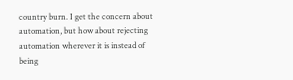country burn. I get the concern about automation, but how about rejecting automation wherever it is instead of being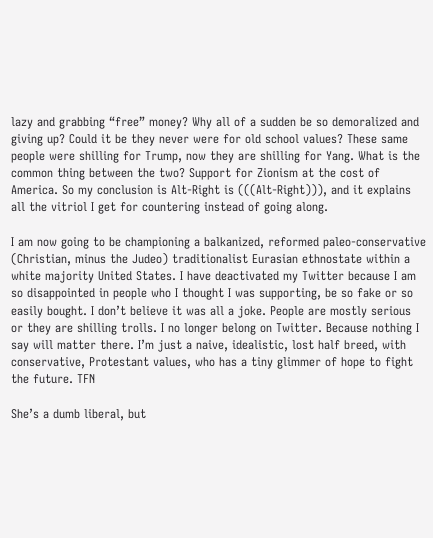lazy and grabbing “free” money? Why all of a sudden be so demoralized and giving up? Could it be they never were for old school values? These same people were shilling for Trump, now they are shilling for Yang. What is the common thing between the two? Support for Zionism at the cost of America. So my conclusion is Alt-Right is (((Alt-Right))), and it explains all the vitriol I get for countering instead of going along.

I am now going to be championing a balkanized, reformed paleo-conservative (Christian, minus the Judeo) traditionalist Eurasian ethnostate within a white majority United States. I have deactivated my Twitter because I am so disappointed in people who I thought I was supporting, be so fake or so easily bought. I don’t believe it was all a joke. People are mostly serious or they are shilling trolls. I no longer belong on Twitter. Because nothing I say will matter there. I’m just a naive, idealistic, lost half breed, with conservative, Protestant values, who has a tiny glimmer of hope to fight the future. TFN

She’s a dumb liberal, but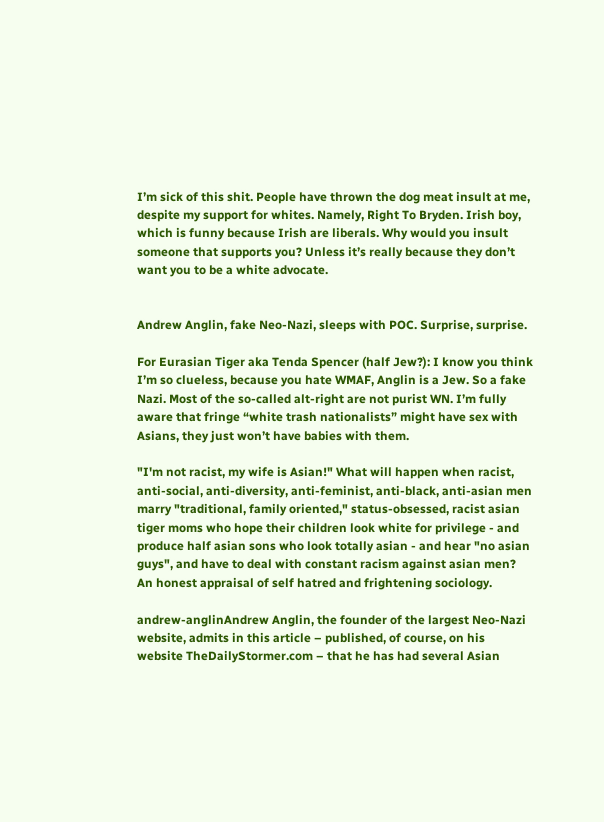I’m sick of this shit. People have thrown the dog meat insult at me, despite my support for whites. Namely, Right To Bryden. Irish boy, which is funny because Irish are liberals. Why would you insult someone that supports you? Unless it’s really because they don’t want you to be a white advocate.


Andrew Anglin, fake Neo-Nazi, sleeps with POC. Surprise, surprise.

For Eurasian Tiger aka Tenda Spencer (half Jew?): I know you think I’m so clueless, because you hate WMAF, Anglin is a Jew. So a fake Nazi. Most of the so-called alt-right are not purist WN. I’m fully aware that fringe “white trash nationalists” might have sex with Asians, they just won’t have babies with them.

"I'm not racist, my wife is Asian!" What will happen when racist, anti-social, anti-diversity, anti-feminist, anti-black, anti-asian men marry "traditional, family oriented," status-obsessed, racist asian tiger moms who hope their children look white for privilege - and produce half asian sons who look totally asian - and hear "no asian guys", and have to deal with constant racism against asian men? An honest appraisal of self hatred and frightening sociology.

andrew-anglinAndrew Anglin, the founder of the largest Neo-Nazi website, admits in this article – published, of course, on his website TheDailyStormer.com – that he has had several Asian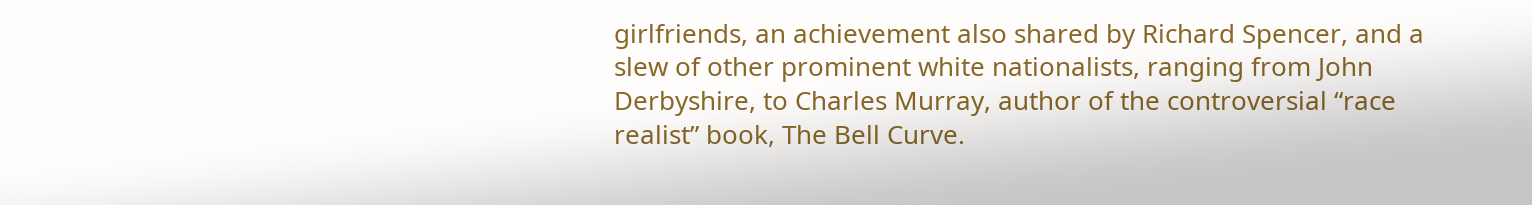girlfriends, an achievement also shared by Richard Spencer, and a slew of other prominent white nationalists, ranging from John Derbyshire, to Charles Murray, author of the controversial “race realist” book, The Bell Curve.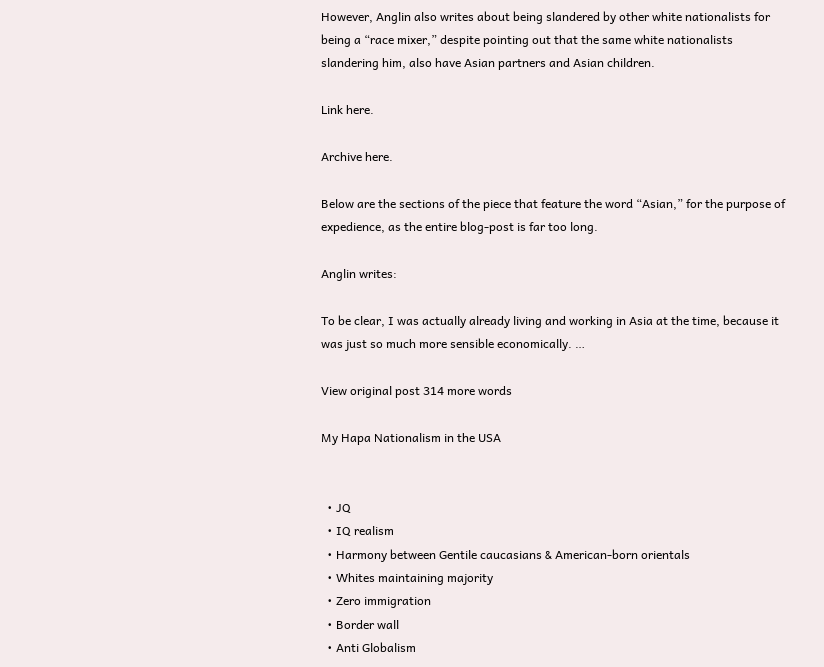However, Anglin also writes about being slandered by other white nationalists for being a “race mixer,” despite pointing out that the same white nationalists slandering him, also have Asian partners and Asian children.

Link here.

Archive here.

Below are the sections of the piece that feature the word “Asian,” for the purpose of expedience, as the entire blog-post is far too long.

Anglin writes:

To be clear, I was actually already living and working in Asia at the time, because it was just so much more sensible economically. …

View original post 314 more words

My Hapa Nationalism in the USA


  • JQ
  • IQ realism
  • Harmony between Gentile caucasians & American-born orientals
  • Whites maintaining majority
  • Zero immigration
  • Border wall
  • Anti Globalism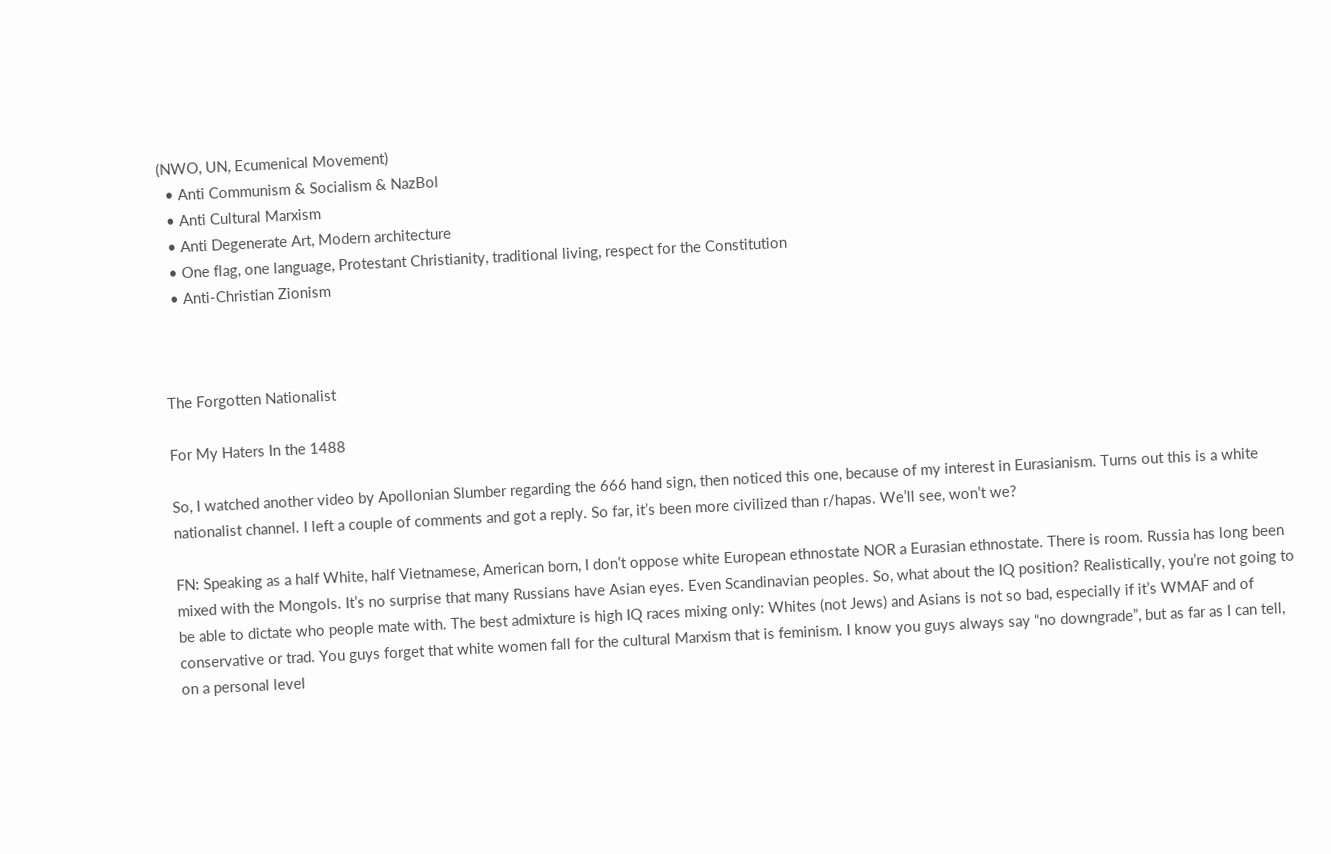(NWO, UN, Ecumenical Movement)
  • Anti Communism & Socialism & NazBol
  • Anti Cultural Marxism
  • Anti Degenerate Art, Modern architecture
  • One flag, one language, Protestant Christianity, traditional living, respect for the Constitution
  • Anti-Christian Zionism



The Forgotten Nationalist

For My Haters In the 1488

So, I watched another video by Apollonian Slumber regarding the 666 hand sign, then noticed this one, because of my interest in Eurasianism. Turns out this is a white nationalist channel. I left a couple of comments and got a reply. So far, it’s been more civilized than r/hapas. We’ll see, won’t we?

FN: Speaking as a half White, half Vietnamese, American born, I don’t oppose white European ethnostate NOR a Eurasian ethnostate. There is room. Russia has long been mixed with the Mongols. It’s no surprise that many Russians have Asian eyes. Even Scandinavian peoples. So, what about the IQ position? Realistically, you’re not going to be able to dictate who people mate with. The best admixture is high IQ races mixing only: Whites (not Jews) and Asians is not so bad, especially if it’s WMAF and of conservative or trad. You guys forget that white women fall for the cultural Marxism that is feminism. I know you guys always say “no downgrade”, but as far as I can tell, on a personal level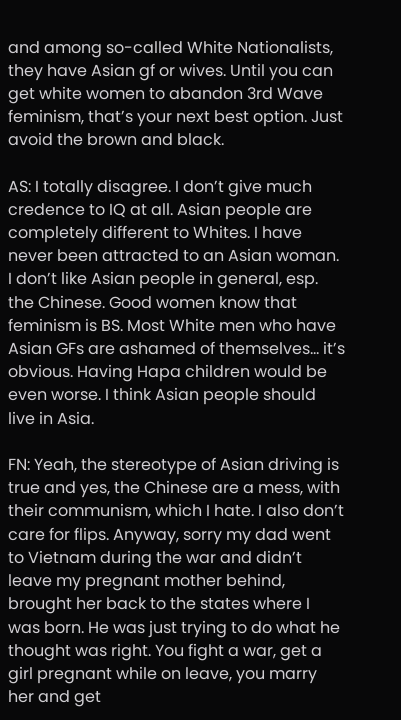and among so-called White Nationalists, they have Asian gf or wives. Until you can get white women to abandon 3rd Wave feminism, that’s your next best option. Just avoid the brown and black.

AS: I totally disagree. I don’t give much credence to IQ at all. Asian people are completely different to Whites. I have never been attracted to an Asian woman. I don’t like Asian people in general, esp. the Chinese. Good women know that feminism is BS. Most White men who have Asian GFs are ashamed of themselves… it’s obvious. Having Hapa children would be even worse. I think Asian people should live in Asia.

FN: Yeah, the stereotype of Asian driving is true and yes, the Chinese are a mess, with their communism, which I hate. I also don’t care for flips. Anyway, sorry my dad went to Vietnam during the war and didn’t leave my pregnant mother behind, brought her back to the states where I was born. He was just trying to do what he thought was right. You fight a war, get a girl pregnant while on leave, you marry her and get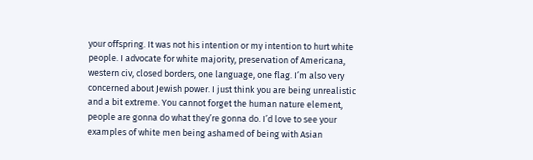your offspring. It was not his intention or my intention to hurt white people. I advocate for white majority, preservation of Americana, western civ, closed borders, one language, one flag. I’m also very concerned about Jewish power. I just think you are being unrealistic and a bit extreme. You cannot forget the human nature element, people are gonna do what they’re gonna do. I’d love to see your examples of white men being ashamed of being with Asian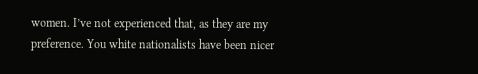women. I’ve not experienced that, as they are my preference. You white nationalists have been nicer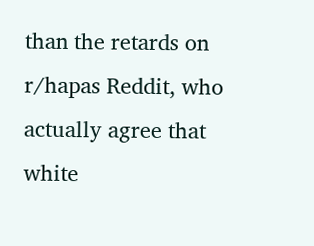than the retards on r/hapas Reddit, who actually agree that white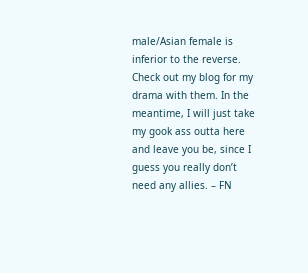male/Asian female is inferior to the reverse. Check out my blog for my drama with them. In the meantime, I will just take my gook ass outta here and leave you be, since I guess you really don’t need any allies. – FN